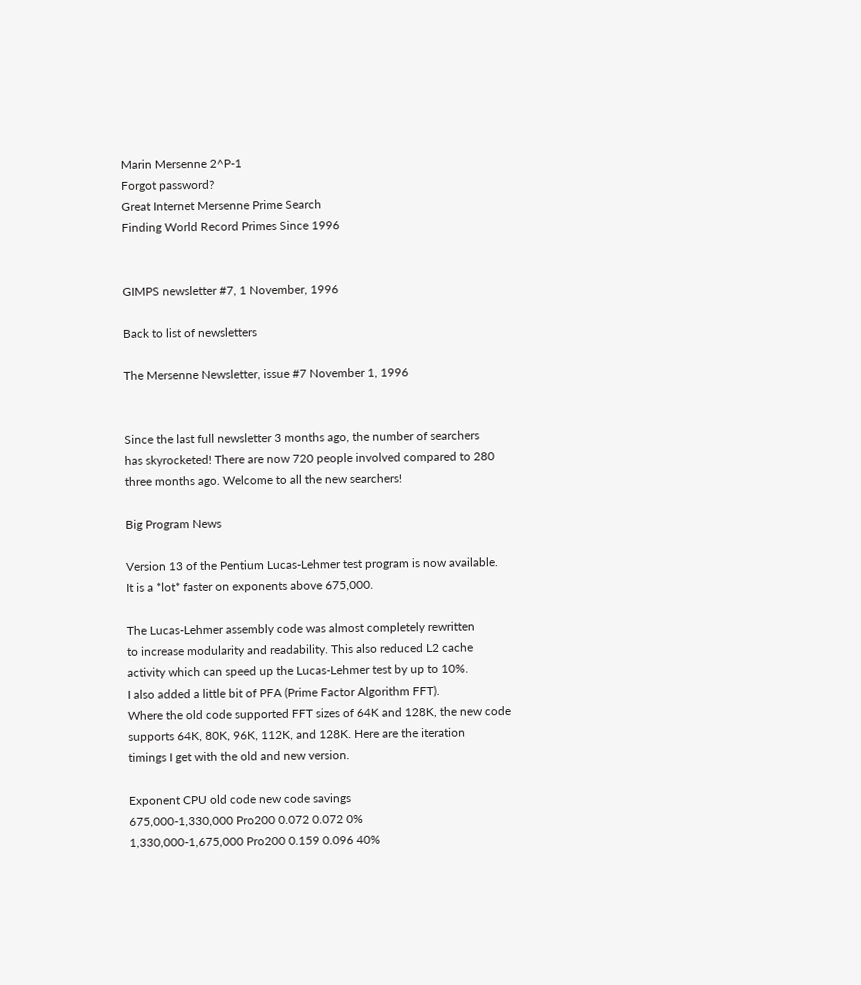Marin Mersenne 2^P-1
Forgot password?
Great Internet Mersenne Prime Search
Finding World Record Primes Since 1996


GIMPS newsletter #7, 1 November, 1996

Back to list of newsletters

The Mersenne Newsletter, issue #7 November 1, 1996


Since the last full newsletter 3 months ago, the number of searchers
has skyrocketed! There are now 720 people involved compared to 280
three months ago. Welcome to all the new searchers!

Big Program News

Version 13 of the Pentium Lucas-Lehmer test program is now available.
It is a *lot* faster on exponents above 675,000.

The Lucas-Lehmer assembly code was almost completely rewritten
to increase modularity and readability. This also reduced L2 cache
activity which can speed up the Lucas-Lehmer test by up to 10%.
I also added a little bit of PFA (Prime Factor Algorithm FFT).
Where the old code supported FFT sizes of 64K and 128K, the new code
supports 64K, 80K, 96K, 112K, and 128K. Here are the iteration
timings I get with the old and new version.

Exponent CPU old code new code savings
675,000-1,330,000 Pro200 0.072 0.072 0%
1,330,000-1,675,000 Pro200 0.159 0.096 40%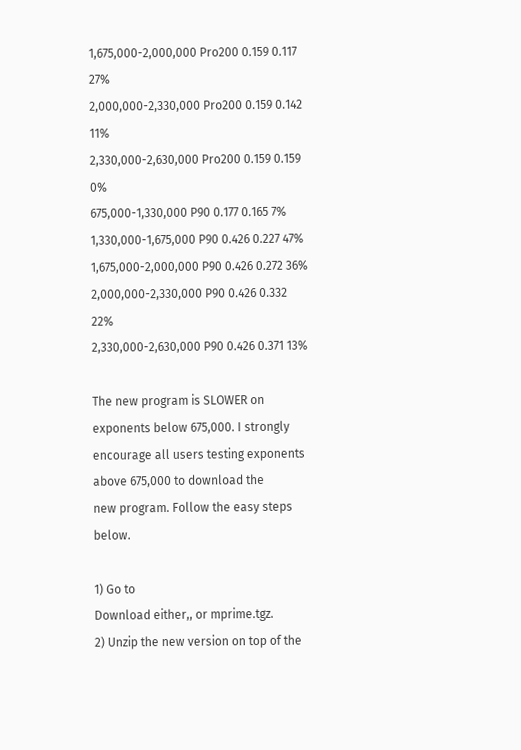1,675,000-2,000,000 Pro200 0.159 0.117 27%
2,000,000-2,330,000 Pro200 0.159 0.142 11%
2,330,000-2,630,000 Pro200 0.159 0.159 0%
675,000-1,330,000 P90 0.177 0.165 7%
1,330,000-1,675,000 P90 0.426 0.227 47%
1,675,000-2,000,000 P90 0.426 0.272 36%
2,000,000-2,330,000 P90 0.426 0.332 22%
2,330,000-2,630,000 P90 0.426 0.371 13%

The new program is SLOWER on exponents below 675,000. I strongly
encourage all users testing exponents above 675,000 to download the
new program. Follow the easy steps below.

1) Go to
Download either,, or mprime.tgz.
2) Unzip the new version on top of the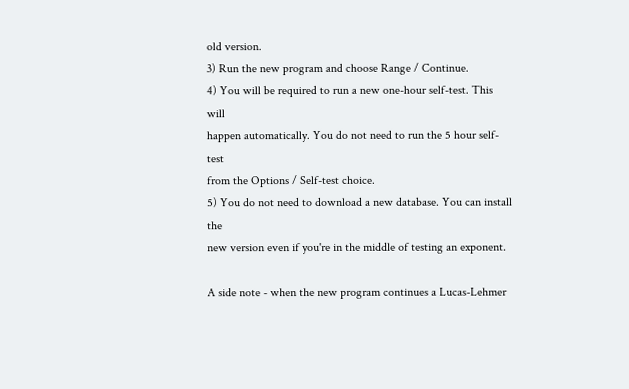old version.
3) Run the new program and choose Range / Continue.
4) You will be required to run a new one-hour self-test. This will
happen automatically. You do not need to run the 5 hour self-test
from the Options / Self-test choice.
5) You do not need to download a new database. You can install the
new version even if you're in the middle of testing an exponent.

A side note - when the new program continues a Lucas-Lehmer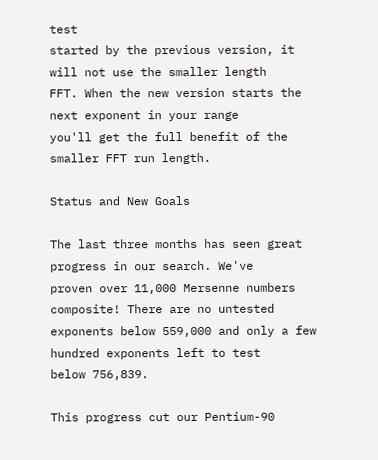test
started by the previous version, it will not use the smaller length
FFT. When the new version starts the next exponent in your range
you'll get the full benefit of the smaller FFT run length.

Status and New Goals

The last three months has seen great progress in our search. We've
proven over 11,000 Mersenne numbers composite! There are no untested
exponents below 559,000 and only a few hundred exponents left to test
below 756,839.

This progress cut our Pentium-90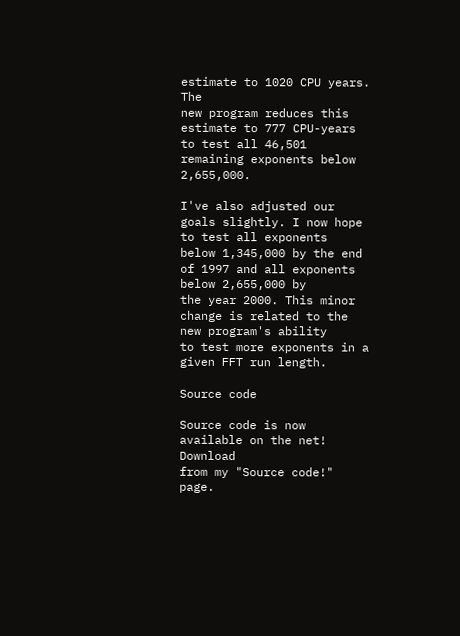estimate to 1020 CPU years. The
new program reduces this estimate to 777 CPU-years to test all 46,501
remaining exponents below 2,655,000.

I've also adjusted our goals slightly. I now hope to test all exponents
below 1,345,000 by the end of 1997 and all exponents below 2,655,000 by
the year 2000. This minor change is related to the new program's ability
to test more exponents in a given FFT run length.

Source code

Source code is now available on the net! Download
from my "Source code!" page.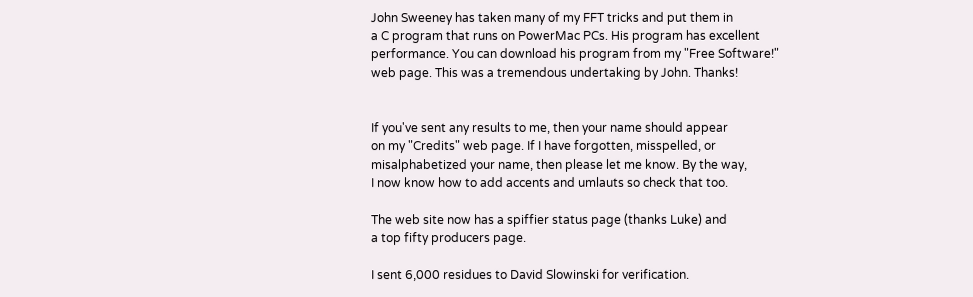John Sweeney has taken many of my FFT tricks and put them in
a C program that runs on PowerMac PCs. His program has excellent
performance. You can download his program from my "Free Software!"
web page. This was a tremendous undertaking by John. Thanks!


If you've sent any results to me, then your name should appear
on my "Credits" web page. If I have forgotten, misspelled, or
misalphabetized your name, then please let me know. By the way,
I now know how to add accents and umlauts so check that too.

The web site now has a spiffier status page (thanks Luke) and
a top fifty producers page.

I sent 6,000 residues to David Slowinski for verification.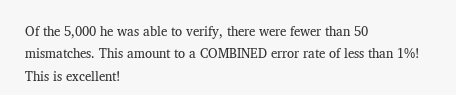Of the 5,000 he was able to verify, there were fewer than 50
mismatches. This amount to a COMBINED error rate of less than 1%!
This is excellent!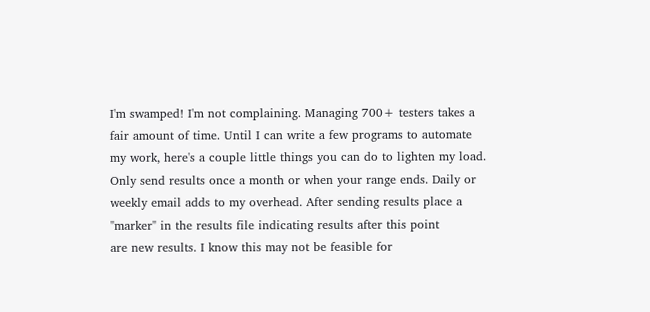I'm swamped! I'm not complaining. Managing 700+ testers takes a
fair amount of time. Until I can write a few programs to automate
my work, here's a couple little things you can do to lighten my load.
Only send results once a month or when your range ends. Daily or
weekly email adds to my overhead. After sending results place a
"marker" in the results file indicating results after this point
are new results. I know this may not be feasible for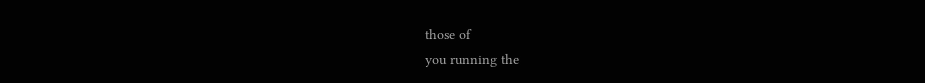those of
you running the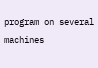program on several machines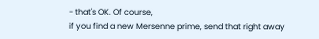- that's OK. Of course,
if you find a new Mersenne prime, send that right away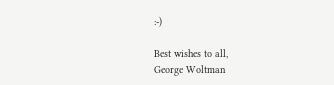:-)

Best wishes to all,
George Woltman